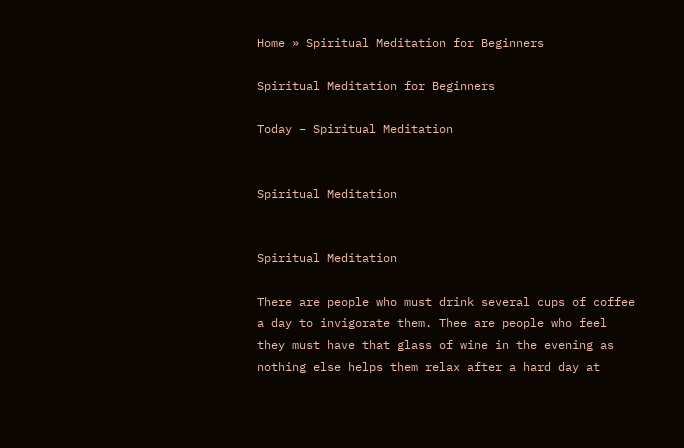Home » Spiritual Meditation for Beginners

Spiritual Meditation for Beginners

Today – Spiritual Meditation


Spiritual Meditation


Spiritual Meditation

There are people who must drink several cups of coffee a day to invigorate them. Thee are people who feel they must have that glass of wine in the evening as nothing else helps them relax after a hard day at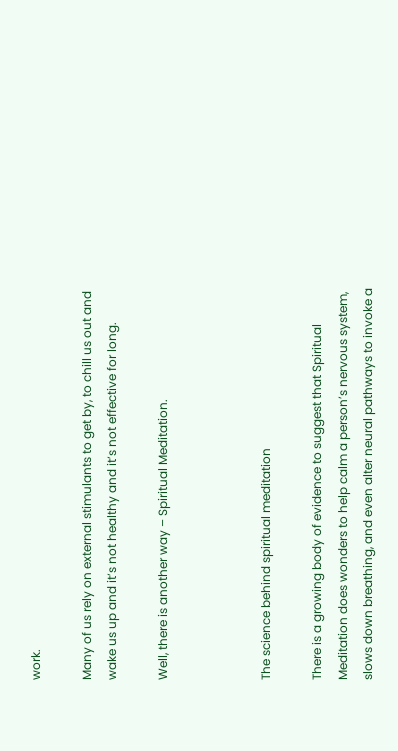work.

Many of us rely on external stimulants to get by, to chill us out and wake us up and it’s not healthy and it’s not effective for long.

Well, there is another way – Spiritual Meditation.



The science behind spiritual meditation

There is a growing body of evidence to suggest that Spiritual Meditation does wonders to help calm a person’s nervous system, slows down breathing, and even alter neural pathways to invoke a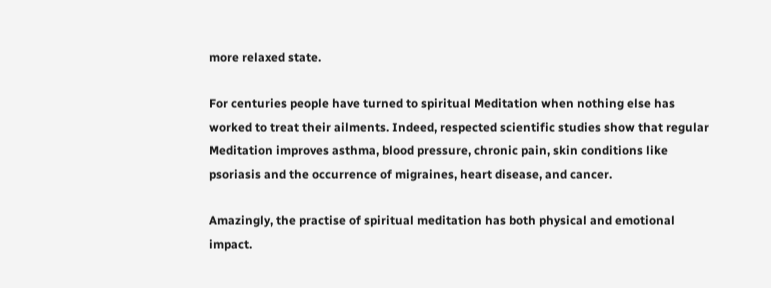more relaxed state.

For centuries people have turned to spiritual Meditation when nothing else has worked to treat their ailments. Indeed, respected scientific studies show that regular Meditation improves asthma, blood pressure, chronic pain, skin conditions like psoriasis and the occurrence of migraines, heart disease, and cancer.

Amazingly, the practise of spiritual meditation has both physical and emotional impact.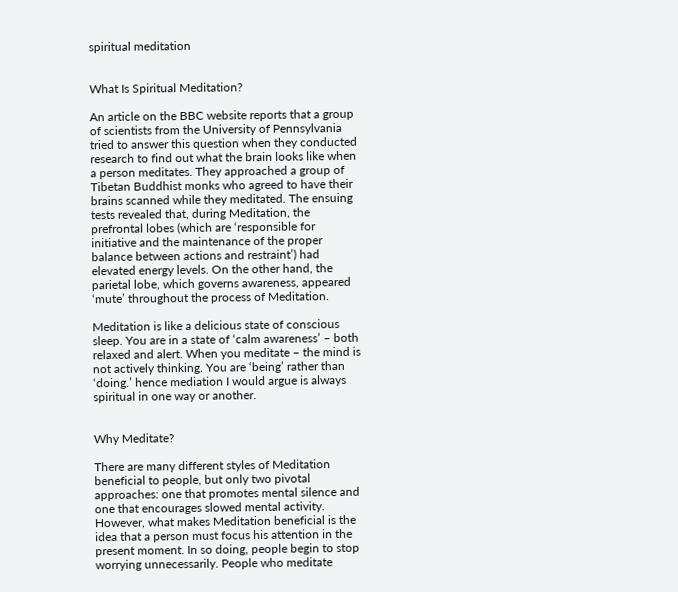spiritual meditation


What Is Spiritual Meditation?

An article on the BBC website reports that a group of scientists from the University of Pennsylvania tried to answer this question when they conducted research to find out what the brain looks like when a person meditates. They approached a group of Tibetan Buddhist monks who agreed to have their brains scanned while they meditated. The ensuing tests revealed that, during Meditation, the prefrontal lobes (which are ‘responsible for initiative and the maintenance of the proper balance between actions and restraint’) had elevated energy levels. On the other hand, the parietal lobe, which governs awareness, appeared ‘mute’ throughout the process of Meditation.

Meditation is like a delicious state of conscious sleep. You are in a state of ‘calm awareness’ – both relaxed and alert. When you meditate – the mind is not actively thinking. You are ‘being’ rather than ‘doing.’ hence mediation I would argue is always spiritual in one way or another.


Why Meditate?

There are many different styles of Meditation beneficial to people, but only two pivotal approaches: one that promotes mental silence and one that encourages slowed mental activity. However, what makes Meditation beneficial is the idea that a person must focus his attention in the present moment. In so doing, people begin to stop worrying unnecessarily. People who meditate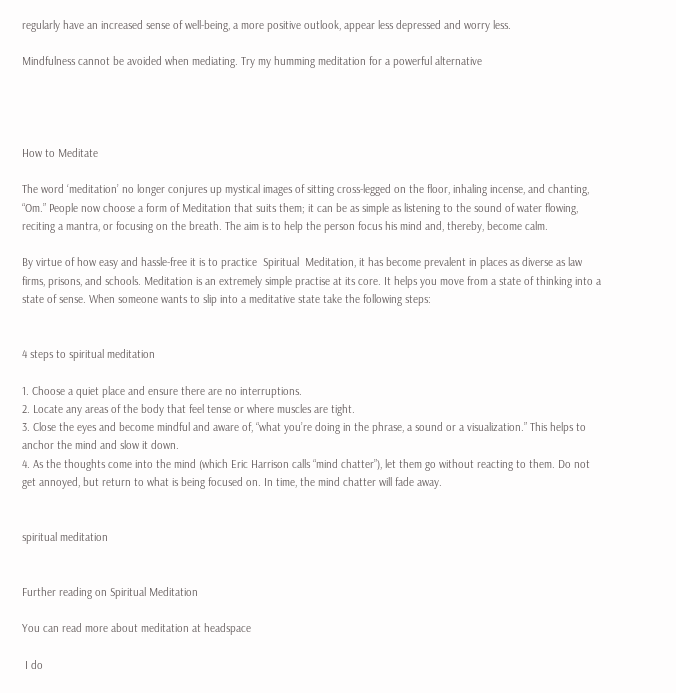regularly have an increased sense of well-being, a more positive outlook, appear less depressed and worry less.

Mindfulness cannot be avoided when mediating. Try my humming meditation for a powerful alternative




How to Meditate

The word ‘meditation’ no longer conjures up mystical images of sitting cross-legged on the floor, inhaling incense, and chanting, “Om.” People now choose a form of Meditation that suits them; it can be as simple as listening to the sound of water flowing, reciting a mantra, or focusing on the breath. The aim is to help the person focus his mind and, thereby, become calm.

By virtue of how easy and hassle-free it is to practice  Spiritual  Meditation, it has become prevalent in places as diverse as law firms, prisons, and schools. Meditation is an extremely simple practise at its core. It helps you move from a state of thinking into a state of sense. When someone wants to slip into a meditative state take the following steps:


4 steps to spiritual meditation

1. Choose a quiet place and ensure there are no interruptions.
2. Locate any areas of the body that feel tense or where muscles are tight.
3. Close the eyes and become mindful and aware of, “what you’re doing in the phrase, a sound or a visualization.” This helps to anchor the mind and slow it down.
4. As the thoughts come into the mind (which Eric Harrison calls “mind chatter”), let them go without reacting to them. Do not get annoyed, but return to what is being focused on. In time, the mind chatter will fade away.


spiritual meditation


Further reading on Spiritual Meditation

You can read more about meditation at headspace

 I do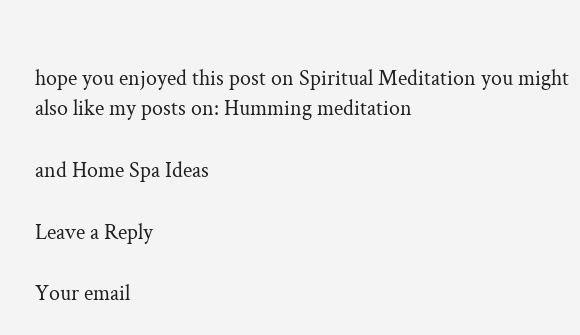hope you enjoyed this post on Spiritual Meditation you might also like my posts on: Humming meditation

and Home Spa Ideas

Leave a Reply

Your email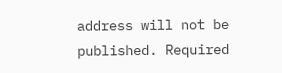address will not be published. Required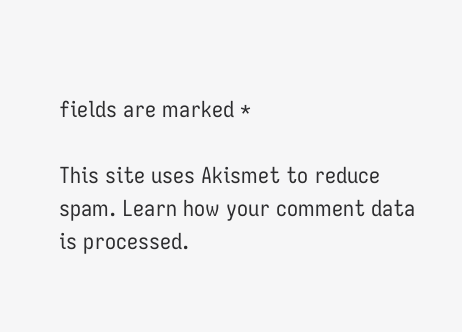fields are marked *

This site uses Akismet to reduce spam. Learn how your comment data is processed.